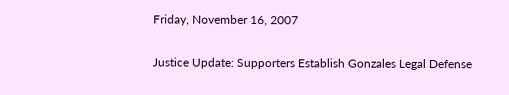Friday, November 16, 2007

Justice Update: Supporters Establish Gonzales Legal Defense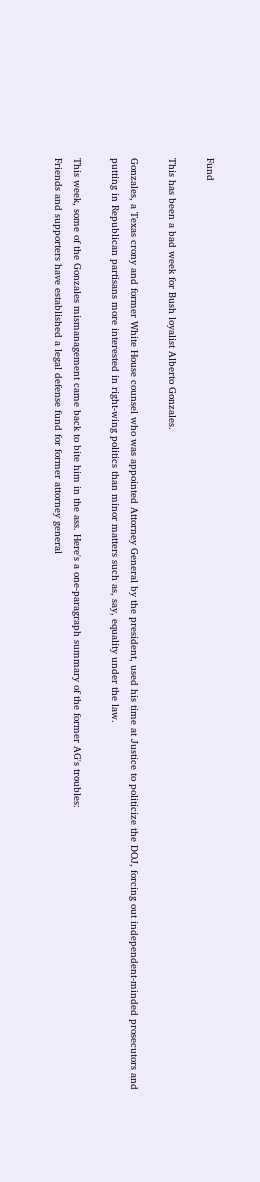Fund

This has been a bad week for Bush loyalist Alberto Gonzales.

Gonzales, a Texas crony and former White House counsel who was appointed Attorney General by the president, used his time at Justice to politicize the DOJ, forcing out independent-minded prosecutors and putting in Republican partisans more interested in right-wing politics than minor matters such as, say, equality under the law.

This week, some of the Gonzales mismanagement came back to bite him in the ass. Here's a one-paragraph summary of the former AG's troubles:
Friends and supporters have established a legal defense fund for former attorney general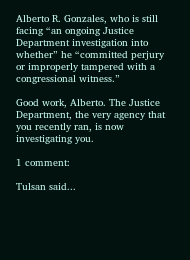Alberto R. Gonzales, who is still facing “an ongoing Justice Department investigation into whether” he “committed perjury or improperly tampered with a congressional witness.”

Good work, Alberto. The Justice Department, the very agency that you recently ran, is now investigating you.

1 comment:

Tulsan said...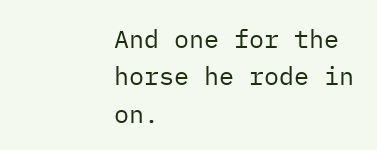And one for the horse he rode in on.